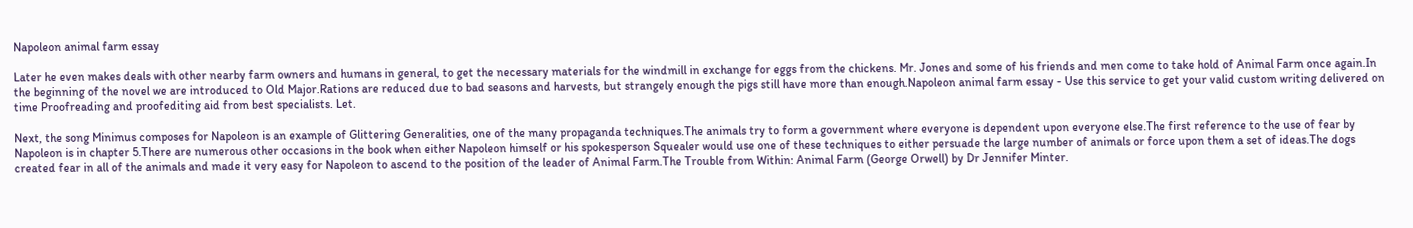Napoleon animal farm essay

Later he even makes deals with other nearby farm owners and humans in general, to get the necessary materials for the windmill in exchange for eggs from the chickens. Mr. Jones and some of his friends and men come to take hold of Animal Farm once again.In the beginning of the novel we are introduced to Old Major.Rations are reduced due to bad seasons and harvests, but strangely enough the pigs still have more than enough.Napoleon animal farm essay - Use this service to get your valid custom writing delivered on time Proofreading and proofediting aid from best specialists. Let.

Next, the song Minimus composes for Napoleon is an example of Glittering Generalities, one of the many propaganda techniques.The animals try to form a government where everyone is dependent upon everyone else.The first reference to the use of fear by Napoleon is in chapter 5.There are numerous other occasions in the book when either Napoleon himself or his spokesperson Squealer would use one of these techniques to either persuade the large number of animals or force upon them a set of ideas.The dogs created fear in all of the animals and made it very easy for Napoleon to ascend to the position of the leader of Animal Farm.The Trouble from Within: Animal Farm (George Orwell) by Dr Jennifer Minter.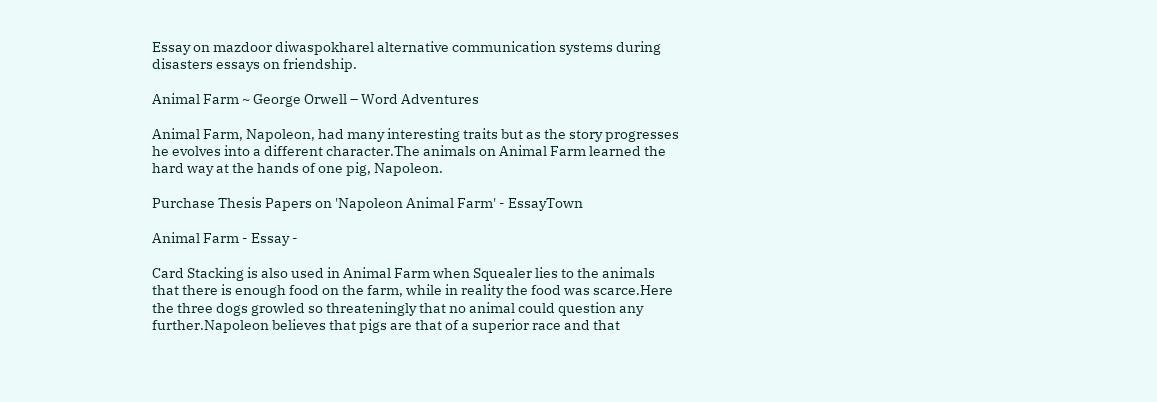Essay on mazdoor diwaspokharel alternative communication systems during disasters essays on friendship.

Animal Farm ~ George Orwell – Word Adventures

Animal Farm, Napoleon, had many interesting traits but as the story progresses he evolves into a different character.The animals on Animal Farm learned the hard way at the hands of one pig, Napoleon.

Purchase Thesis Papers on 'Napoleon Animal Farm' - EssayTown

Animal Farm - Essay -

Card Stacking is also used in Animal Farm when Squealer lies to the animals that there is enough food on the farm, while in reality the food was scarce.Here the three dogs growled so threateningly that no animal could question any further.Napoleon believes that pigs are that of a superior race and that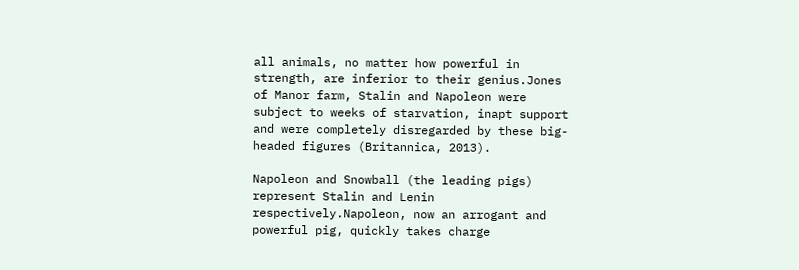all animals, no matter how powerful in strength, are inferior to their genius.Jones of Manor farm, Stalin and Napoleon were subject to weeks of starvation, inapt support and were completely disregarded by these big-headed figures (Britannica, 2013).

Napoleon and Snowball (the leading pigs) represent Stalin and Lenin respectively.Napoleon, now an arrogant and powerful pig, quickly takes charge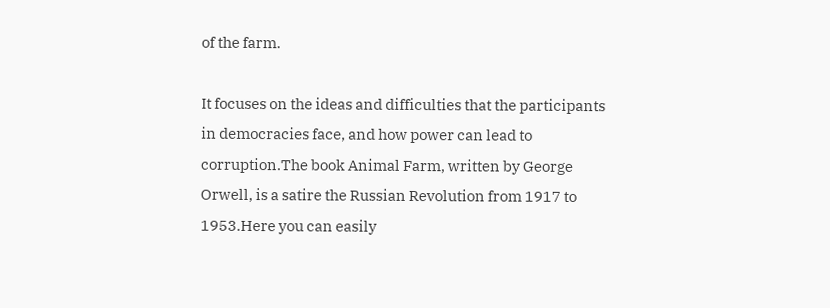of the farm.

It focuses on the ideas and difficulties that the participants in democracies face, and how power can lead to corruption.The book Animal Farm, written by George Orwell, is a satire the Russian Revolution from 1917 to 1953.Here you can easily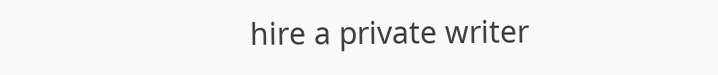hire a private writer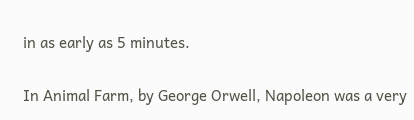in as early as 5 minutes.

In Animal Farm, by George Orwell, Napoleon was a very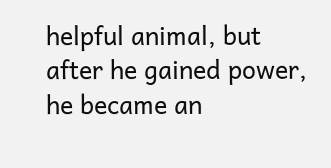helpful animal, but after he gained power, he became an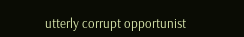utterly corrupt opportunist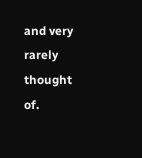and very rarely thought of.